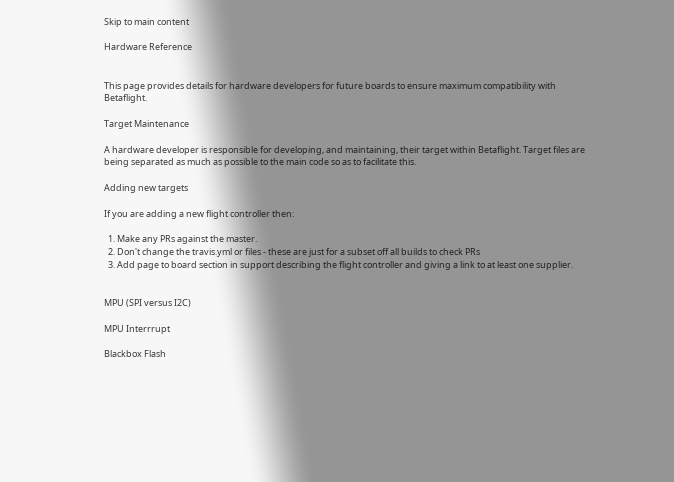Skip to main content

Hardware Reference


This page provides details for hardware developers for future boards to ensure maximum compatibility with Betaflight.

Target Maintenance

A hardware developer is responsible for developing, and maintaining, their target within Betaflight. Target files are being separated as much as possible to the main code so as to facilitate this.

Adding new targets

If you are adding a new flight controller then:

  1. Make any PRs against the master.
  2. Don't change the travis.yml or files - these are just for a subset off all builds to check PRs
  3. Add page to board section in support describing the flight controller and giving a link to at least one supplier.


MPU (SPI versus I2C)

MPU Interrrupt

Blackbox Flash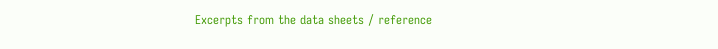Excerpts from the data sheets / reference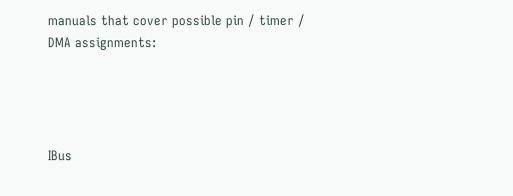manuals that cover possible pin / timer / DMA assignments:




IBus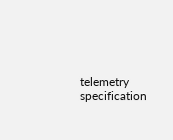telemetry specification